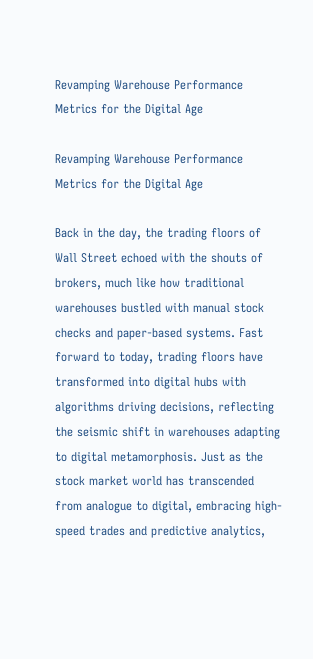Revamping Warehouse Performance Metrics for the Digital Age

Revamping Warehouse Performance Metrics for the Digital Age

Back in the day, the trading floors of Wall Street echoed with the shouts of brokers, much like how traditional warehouses bustled with manual stock checks and paper-based systems. Fast forward to today, trading floors have transformed into digital hubs with algorithms driving decisions, reflecting the seismic shift in warehouses adapting to digital metamorphosis. Just as the stock market world has transcended from analogue to digital, embracing high-speed trades and predictive analytics,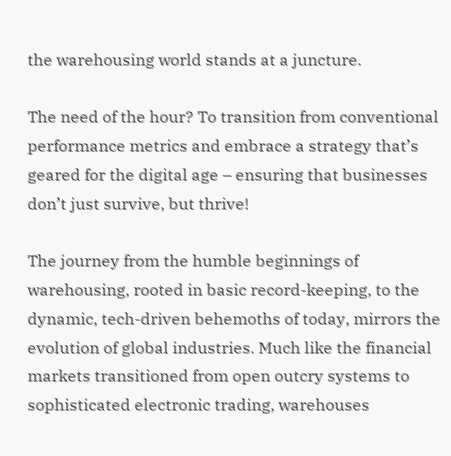the warehousing world stands at a juncture.

The need of the hour? To transition from conventional performance metrics and embrace a strategy that’s geared for the digital age – ensuring that businesses don’t just survive, but thrive!

The journey from the humble beginnings of warehousing, rooted in basic record-keeping, to the dynamic, tech-driven behemoths of today, mirrors the evolution of global industries. Much like the financial markets transitioned from open outcry systems to sophisticated electronic trading, warehouses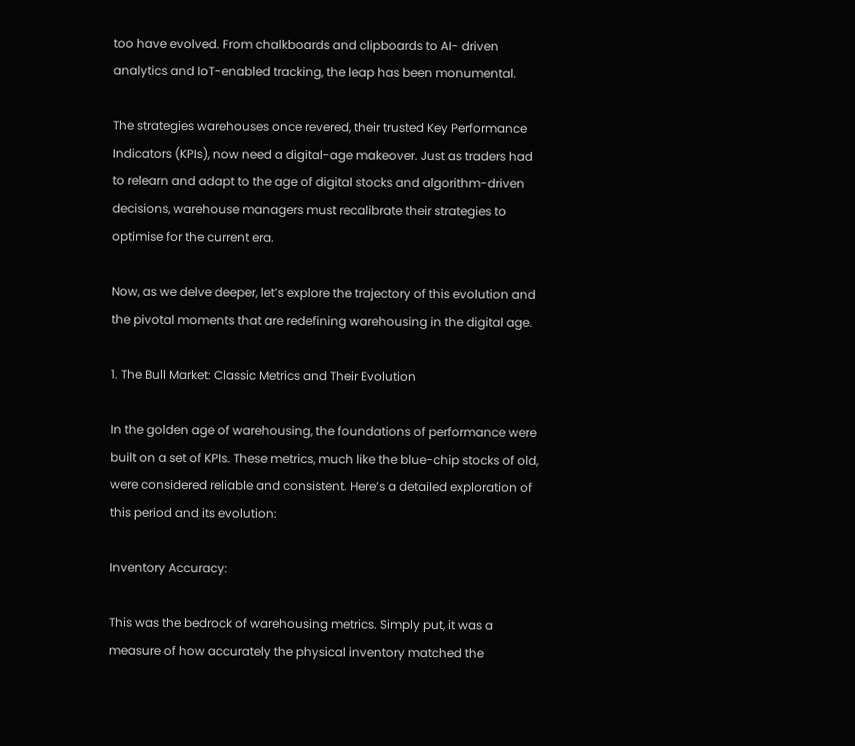too have evolved. From chalkboards and clipboards to AI- driven analytics and IoT-enabled tracking, the leap has been monumental.

The strategies warehouses once revered, their trusted Key Performance Indicators (KPIs), now need a digital-age makeover. Just as traders had to relearn and adapt to the age of digital stocks and algorithm-driven decisions, warehouse managers must recalibrate their strategies to optimise for the current era.

Now, as we delve deeper, let’s explore the trajectory of this evolution and the pivotal moments that are redefining warehousing in the digital age.

1. The Bull Market: Classic Metrics and Their Evolution

In the golden age of warehousing, the foundations of performance were built on a set of KPIs. These metrics, much like the blue-chip stocks of old, were considered reliable and consistent. Here’s a detailed exploration of this period and its evolution:

Inventory Accuracy:

This was the bedrock of warehousing metrics. Simply put, it was a measure of how accurately the physical inventory matched the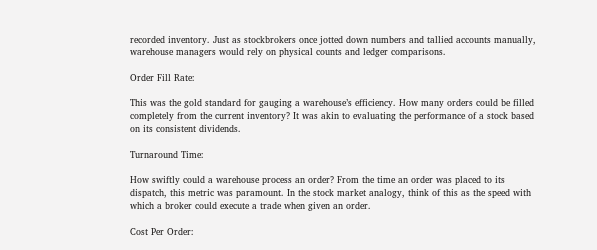recorded inventory. Just as stockbrokers once jotted down numbers and tallied accounts manually, warehouse managers would rely on physical counts and ledger comparisons.

Order Fill Rate:

This was the gold standard for gauging a warehouse’s efficiency. How many orders could be filled completely from the current inventory? It was akin to evaluating the performance of a stock based on its consistent dividends.

Turnaround Time:

How swiftly could a warehouse process an order? From the time an order was placed to its dispatch, this metric was paramount. In the stock market analogy, think of this as the speed with which a broker could execute a trade when given an order.

Cost Per Order: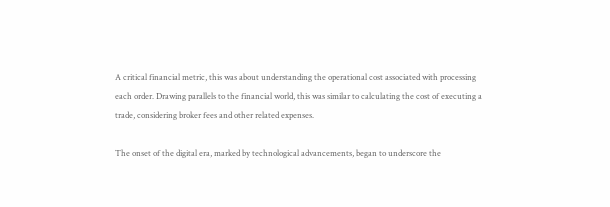A critical financial metric, this was about understanding the operational cost associated with processing each order. Drawing parallels to the financial world, this was similar to calculating the cost of executing a trade, considering broker fees and other related expenses.

The onset of the digital era, marked by technological advancements, began to underscore the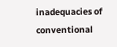inadequacies of conventional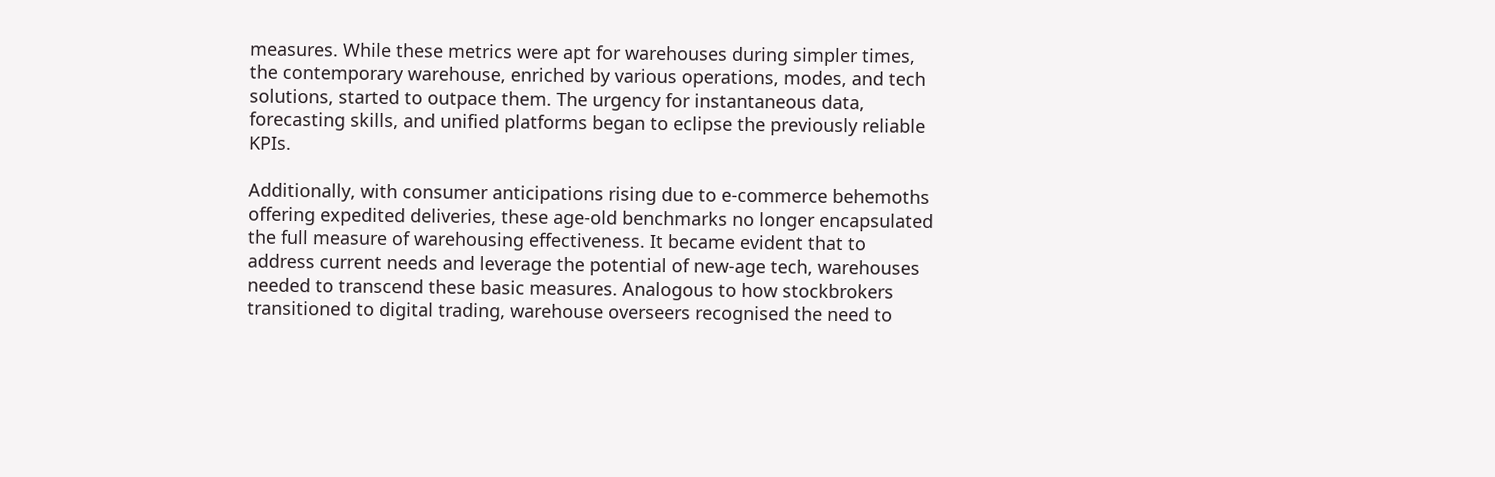measures. While these metrics were apt for warehouses during simpler times, the contemporary warehouse, enriched by various operations, modes, and tech solutions, started to outpace them. The urgency for instantaneous data, forecasting skills, and unified platforms began to eclipse the previously reliable KPIs.

Additionally, with consumer anticipations rising due to e-commerce behemoths offering expedited deliveries, these age-old benchmarks no longer encapsulated the full measure of warehousing effectiveness. It became evident that to address current needs and leverage the potential of new-age tech, warehouses needed to transcend these basic measures. Analogous to how stockbrokers transitioned to digital trading, warehouse overseers recognised the need to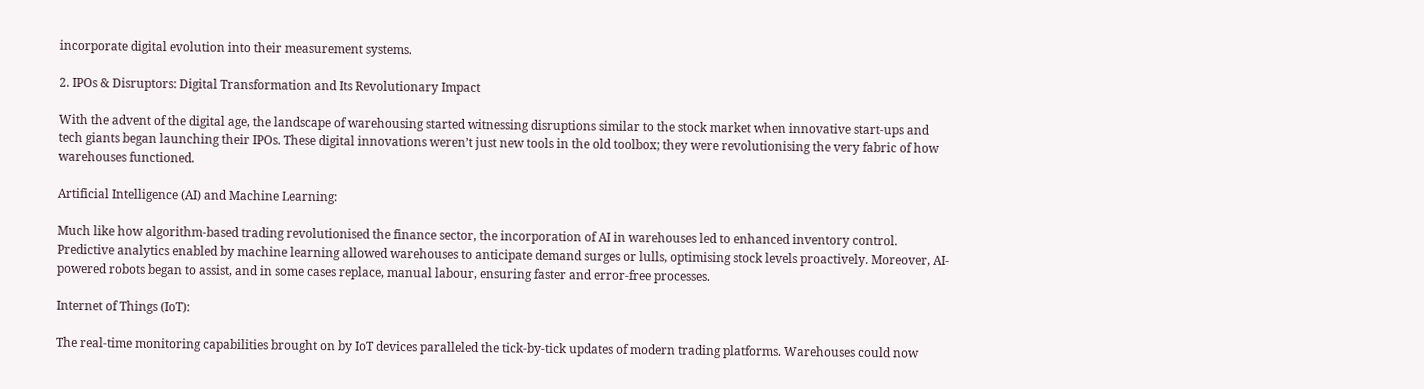incorporate digital evolution into their measurement systems.

2. IPOs & Disruptors: Digital Transformation and Its Revolutionary Impact

With the advent of the digital age, the landscape of warehousing started witnessing disruptions similar to the stock market when innovative start-ups and tech giants began launching their IPOs. These digital innovations weren’t just new tools in the old toolbox; they were revolutionising the very fabric of how warehouses functioned.

Artificial Intelligence (AI) and Machine Learning:

Much like how algorithm-based trading revolutionised the finance sector, the incorporation of AI in warehouses led to enhanced inventory control. Predictive analytics enabled by machine learning allowed warehouses to anticipate demand surges or lulls, optimising stock levels proactively. Moreover, AI-powered robots began to assist, and in some cases replace, manual labour, ensuring faster and error-free processes.

Internet of Things (IoT):

The real-time monitoring capabilities brought on by IoT devices paralleled the tick-by-tick updates of modern trading platforms. Warehouses could now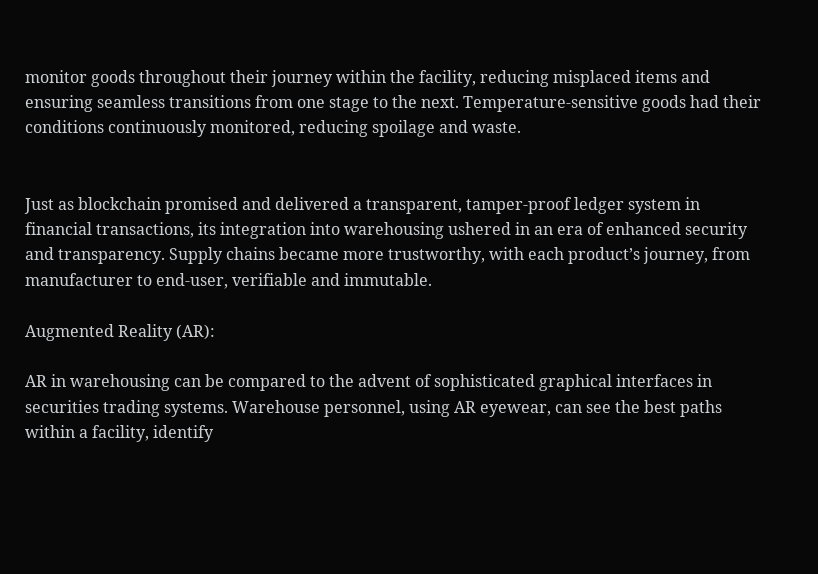monitor goods throughout their journey within the facility, reducing misplaced items and ensuring seamless transitions from one stage to the next. Temperature-sensitive goods had their conditions continuously monitored, reducing spoilage and waste.


Just as blockchain promised and delivered a transparent, tamper-proof ledger system in financial transactions, its integration into warehousing ushered in an era of enhanced security and transparency. Supply chains became more trustworthy, with each product’s journey, from manufacturer to end-user, verifiable and immutable.

Augmented Reality (AR):

AR in warehousing can be compared to the advent of sophisticated graphical interfaces in securities trading systems. Warehouse personnel, using AR eyewear, can see the best paths within a facility, identify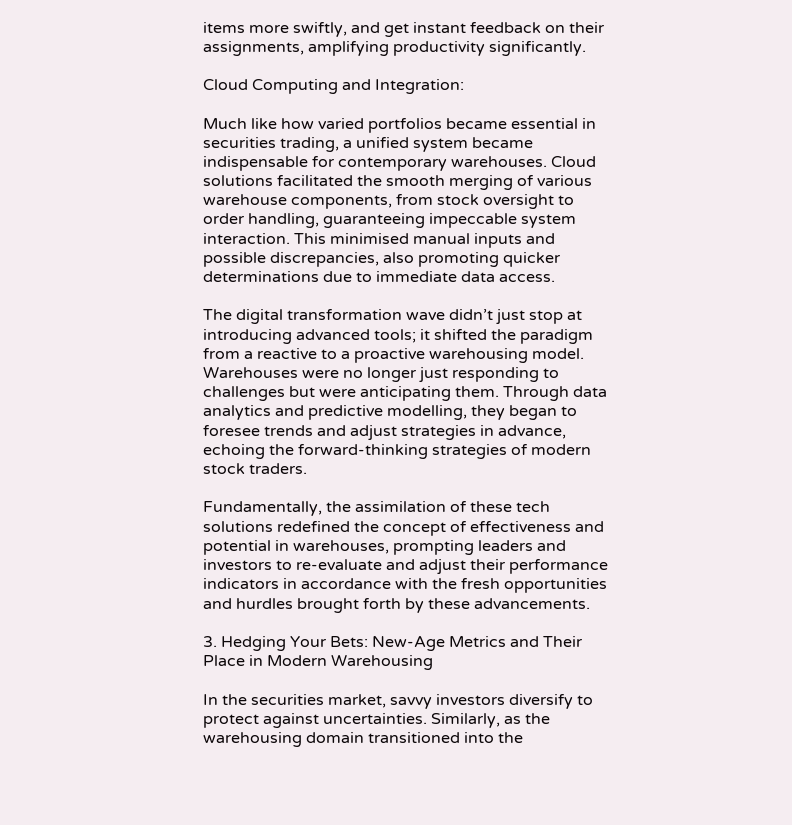items more swiftly, and get instant feedback on their assignments, amplifying productivity significantly.

Cloud Computing and Integration:

Much like how varied portfolios became essential in securities trading, a unified system became indispensable for contemporary warehouses. Cloud solutions facilitated the smooth merging of various warehouse components, from stock oversight to order handling, guaranteeing impeccable system interaction. This minimised manual inputs and possible discrepancies, also promoting quicker determinations due to immediate data access.

The digital transformation wave didn’t just stop at introducing advanced tools; it shifted the paradigm from a reactive to a proactive warehousing model. Warehouses were no longer just responding to challenges but were anticipating them. Through data analytics and predictive modelling, they began to foresee trends and adjust strategies in advance, echoing the forward-thinking strategies of modern stock traders.

Fundamentally, the assimilation of these tech solutions redefined the concept of effectiveness and potential in warehouses, prompting leaders and investors to re-evaluate and adjust their performance indicators in accordance with the fresh opportunities and hurdles brought forth by these advancements.

3. Hedging Your Bets: New-Age Metrics and Their Place in Modern Warehousing

In the securities market, savvy investors diversify to protect against uncertainties. Similarly, as the warehousing domain transitioned into the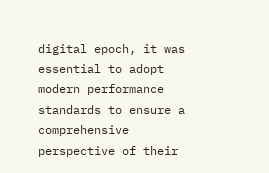digital epoch, it was essential to adopt modern performance standards to ensure a comprehensive perspective of their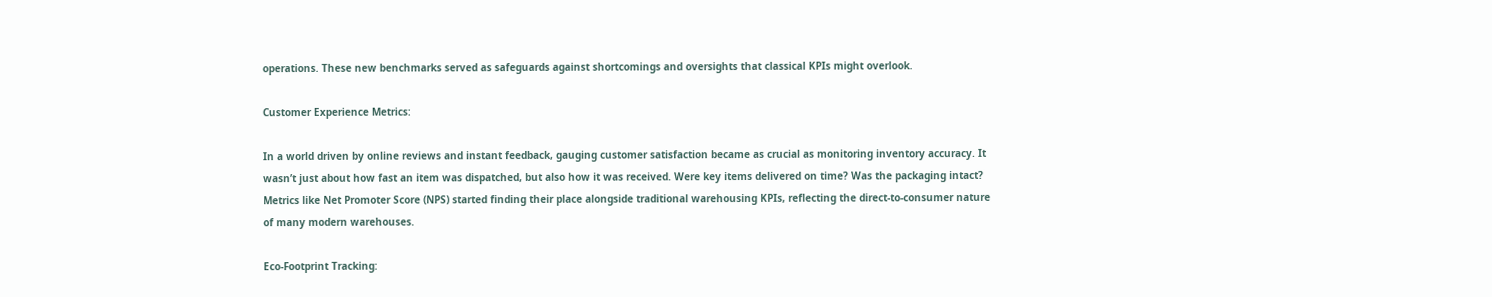operations. These new benchmarks served as safeguards against shortcomings and oversights that classical KPIs might overlook.

Customer Experience Metrics:

In a world driven by online reviews and instant feedback, gauging customer satisfaction became as crucial as monitoring inventory accuracy. It wasn’t just about how fast an item was dispatched, but also how it was received. Were key items delivered on time? Was the packaging intact? Metrics like Net Promoter Score (NPS) started finding their place alongside traditional warehousing KPIs, reflecting the direct-to-consumer nature of many modern warehouses.

Eco-Footprint Tracking: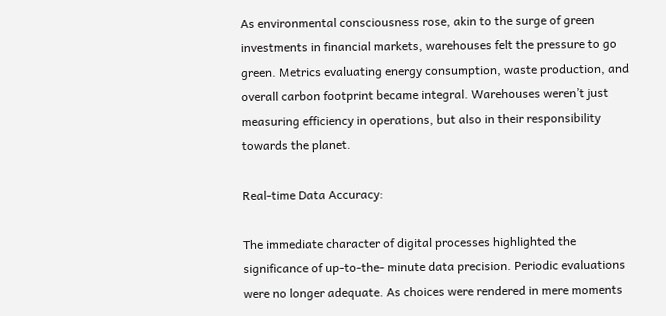As environmental consciousness rose, akin to the surge of green investments in financial markets, warehouses felt the pressure to go green. Metrics evaluating energy consumption, waste production, and overall carbon footprint became integral. Warehouses weren’t just measuring efficiency in operations, but also in their responsibility towards the planet.

Real-time Data Accuracy:

The immediate character of digital processes highlighted the significance of up-to-the- minute data precision. Periodic evaluations were no longer adequate. As choices were rendered in mere moments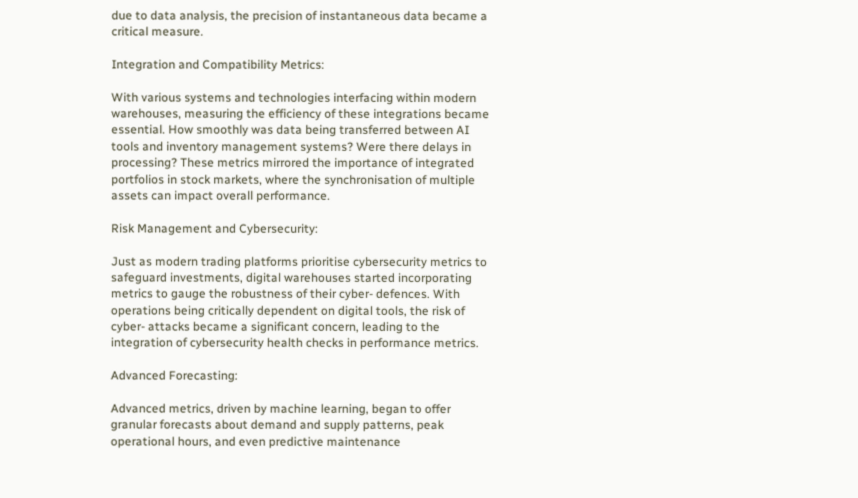due to data analysis, the precision of instantaneous data became a critical measure.

Integration and Compatibility Metrics:

With various systems and technologies interfacing within modern warehouses, measuring the efficiency of these integrations became essential. How smoothly was data being transferred between AI tools and inventory management systems? Were there delays in processing? These metrics mirrored the importance of integrated portfolios in stock markets, where the synchronisation of multiple assets can impact overall performance.

Risk Management and Cybersecurity:

Just as modern trading platforms prioritise cybersecurity metrics to safeguard investments, digital warehouses started incorporating metrics to gauge the robustness of their cyber- defences. With operations being critically dependent on digital tools, the risk of cyber- attacks became a significant concern, leading to the integration of cybersecurity health checks in performance metrics.

Advanced Forecasting:

Advanced metrics, driven by machine learning, began to offer granular forecasts about demand and supply patterns, peak operational hours, and even predictive maintenance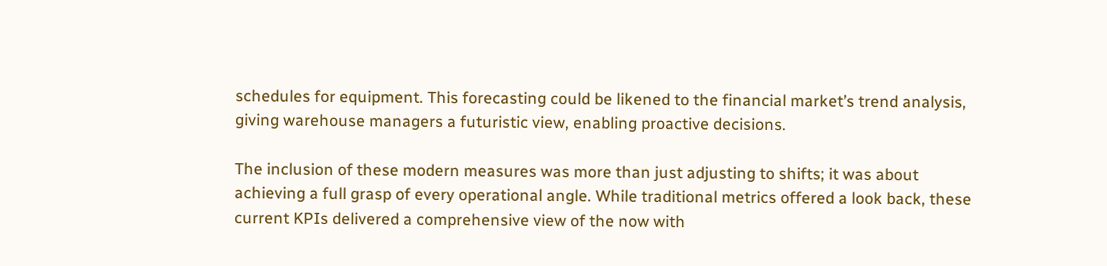schedules for equipment. This forecasting could be likened to the financial market’s trend analysis, giving warehouse managers a futuristic view, enabling proactive decisions.

The inclusion of these modern measures was more than just adjusting to shifts; it was about achieving a full grasp of every operational angle. While traditional metrics offered a look back, these current KPIs delivered a comprehensive view of the now with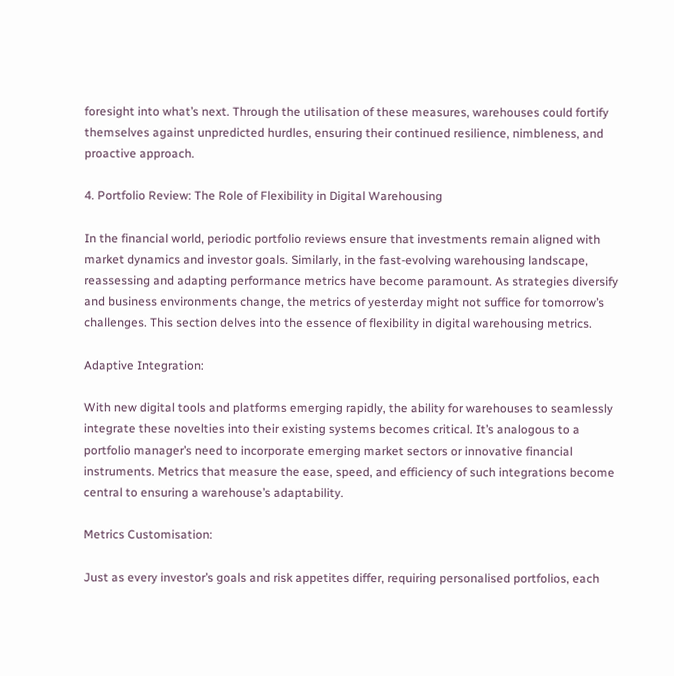foresight into what’s next. Through the utilisation of these measures, warehouses could fortify themselves against unpredicted hurdles, ensuring their continued resilience, nimbleness, and proactive approach.

4. Portfolio Review: The Role of Flexibility in Digital Warehousing

In the financial world, periodic portfolio reviews ensure that investments remain aligned with market dynamics and investor goals. Similarly, in the fast-evolving warehousing landscape, reassessing and adapting performance metrics have become paramount. As strategies diversify and business environments change, the metrics of yesterday might not suffice for tomorrow’s challenges. This section delves into the essence of flexibility in digital warehousing metrics.

Adaptive Integration:

With new digital tools and platforms emerging rapidly, the ability for warehouses to seamlessly integrate these novelties into their existing systems becomes critical. It’s analogous to a portfolio manager’s need to incorporate emerging market sectors or innovative financial instruments. Metrics that measure the ease, speed, and efficiency of such integrations become central to ensuring a warehouse’s adaptability.

Metrics Customisation:

Just as every investor’s goals and risk appetites differ, requiring personalised portfolios, each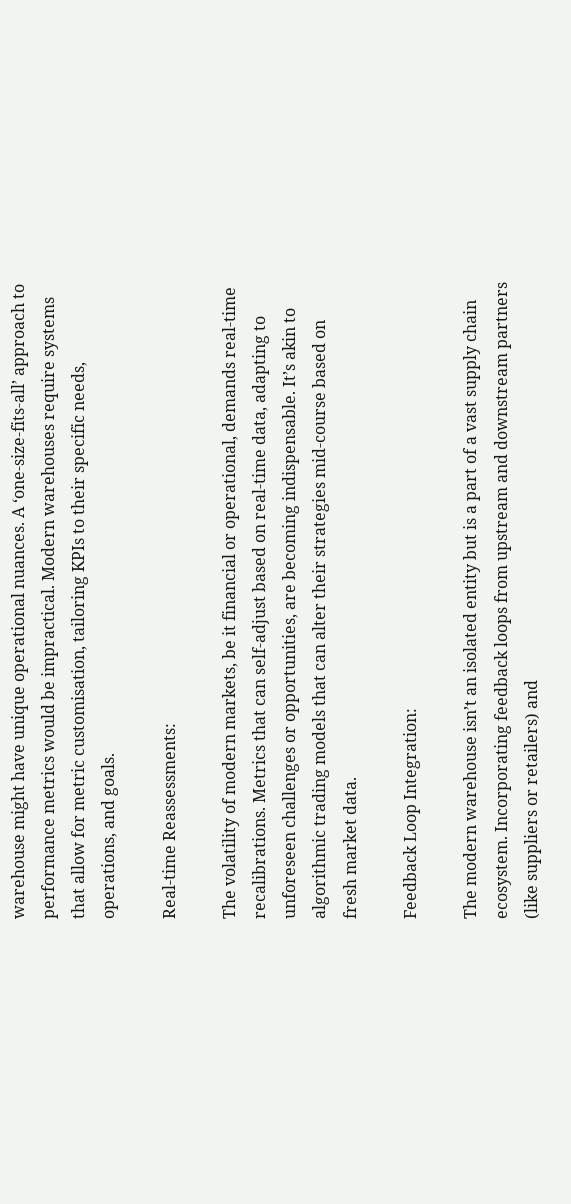warehouse might have unique operational nuances. A ‘one-size-fits-all’ approach to performance metrics would be impractical. Modern warehouses require systems that allow for metric customisation, tailoring KPIs to their specific needs, operations, and goals.

Real-time Reassessments:

The volatility of modern markets, be it financial or operational, demands real-time recalibrations. Metrics that can self-adjust based on real-time data, adapting to unforeseen challenges or opportunities, are becoming indispensable. It’s akin to algorithmic trading models that can alter their strategies mid-course based on fresh market data.

Feedback Loop Integration:

The modern warehouse isn’t an isolated entity but is a part of a vast supply chain ecosystem. Incorporating feedback loops from upstream and downstream partners (like suppliers or retailers) and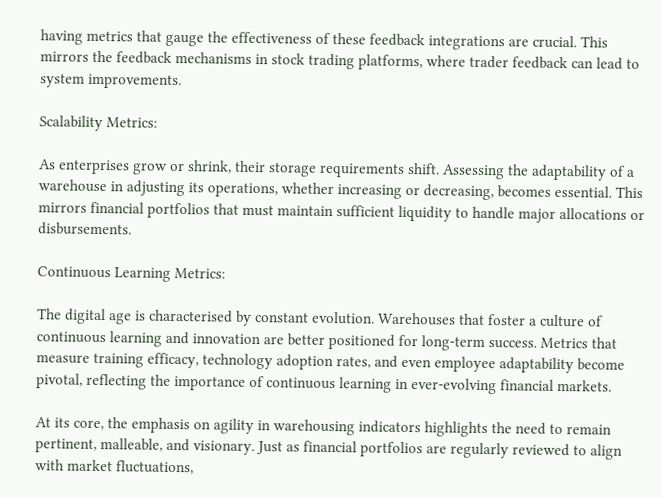having metrics that gauge the effectiveness of these feedback integrations are crucial. This mirrors the feedback mechanisms in stock trading platforms, where trader feedback can lead to system improvements.

Scalability Metrics:

As enterprises grow or shrink, their storage requirements shift. Assessing the adaptability of a warehouse in adjusting its operations, whether increasing or decreasing, becomes essential. This mirrors financial portfolios that must maintain sufficient liquidity to handle major allocations or disbursements.

Continuous Learning Metrics:

The digital age is characterised by constant evolution. Warehouses that foster a culture of continuous learning and innovation are better positioned for long-term success. Metrics that measure training efficacy, technology adoption rates, and even employee adaptability become pivotal, reflecting the importance of continuous learning in ever-evolving financial markets.

At its core, the emphasis on agility in warehousing indicators highlights the need to remain pertinent, malleable, and visionary. Just as financial portfolios are regularly reviewed to align with market fluctuations,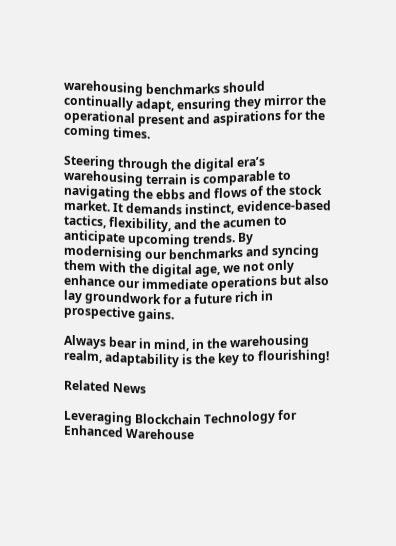warehousing benchmarks should continually adapt, ensuring they mirror the operational present and aspirations for the coming times.

Steering through the digital era’s warehousing terrain is comparable to navigating the ebbs and flows of the stock market. It demands instinct, evidence-based tactics, flexibility, and the acumen to anticipate upcoming trends. By modernising our benchmarks and syncing them with the digital age, we not only enhance our immediate operations but also lay groundwork for a future rich in prospective gains.

Always bear in mind, in the warehousing realm, adaptability is the key to flourishing!

Related News

Leveraging Blockchain Technology for Enhanced Warehouse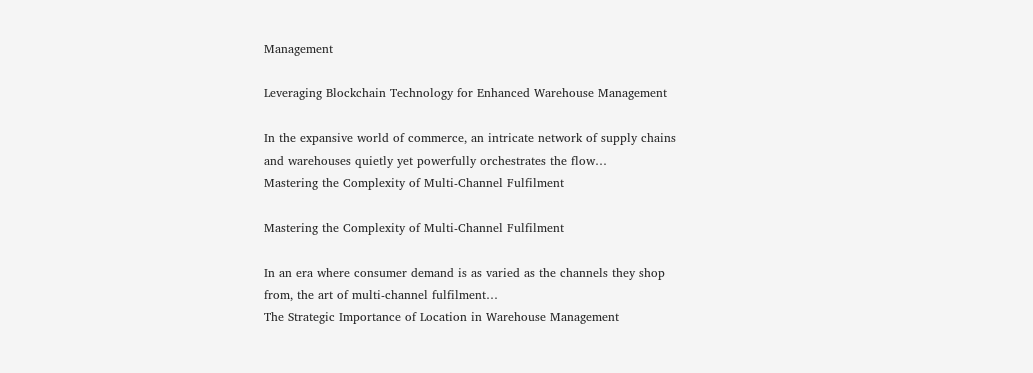Management

Leveraging Blockchain Technology for Enhanced Warehouse Management

In the expansive world of commerce, an intricate network of supply chains and warehouses quietly yet powerfully orchestrates the flow…
Mastering the Complexity of Multi-Channel Fulfilment

Mastering the Complexity of Multi-Channel Fulfilment

In an era where consumer demand is as varied as the channels they shop from, the art of multi-channel fulfilment…
The Strategic Importance of Location in Warehouse Management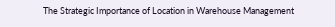The Strategic Importance of Location in Warehouse Management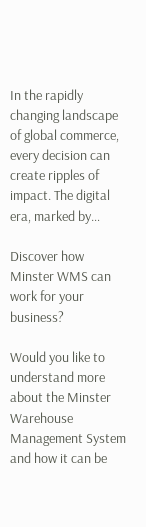In the rapidly changing landscape of global commerce, every decision can create ripples of impact. The digital era, marked by…

Discover how Minster WMS can work for your business?

Would you like to understand more about the Minster Warehouse Management System and how it can be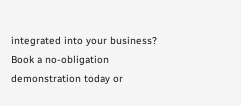integrated into your business? Book a no-obligation demonstration today or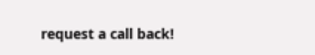request a call back!